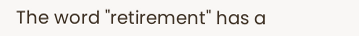The word "retirement" has a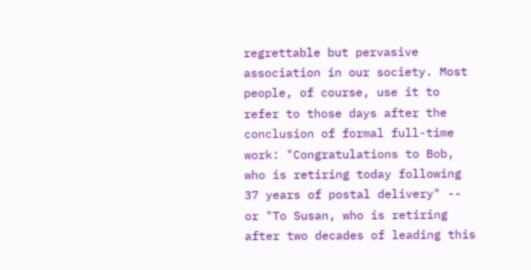regrettable but pervasive association in our society. Most people, of course, use it to refer to those days after the conclusion of formal full-time work: "Congratulations to Bob, who is retiring today following 37 years of postal delivery" -- or "To Susan, who is retiring after two decades of leading this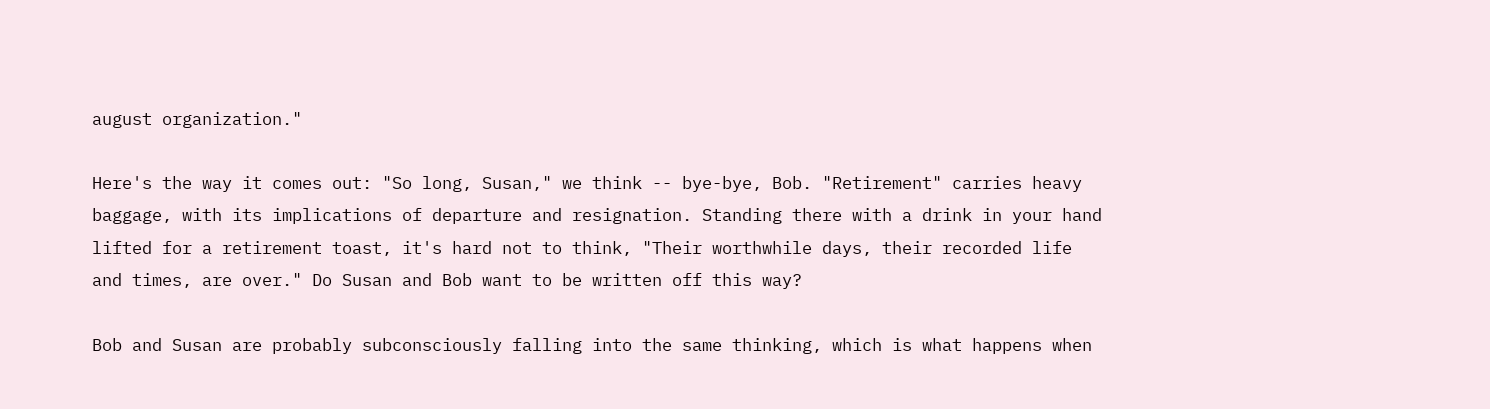august organization."

Here's the way it comes out: "So long, Susan," we think -- bye-bye, Bob. "Retirement" carries heavy baggage, with its implications of departure and resignation. Standing there with a drink in your hand lifted for a retirement toast, it's hard not to think, "Their worthwhile days, their recorded life and times, are over." Do Susan and Bob want to be written off this way?

Bob and Susan are probably subconsciously falling into the same thinking, which is what happens when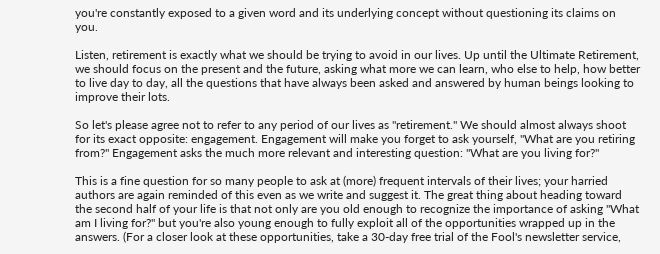you're constantly exposed to a given word and its underlying concept without questioning its claims on you.

Listen, retirement is exactly what we should be trying to avoid in our lives. Up until the Ultimate Retirement, we should focus on the present and the future, asking what more we can learn, who else to help, how better to live day to day, all the questions that have always been asked and answered by human beings looking to improve their lots.

So let's please agree not to refer to any period of our lives as "retirement." We should almost always shoot for its exact opposite: engagement. Engagement will make you forget to ask yourself, "What are you retiring from?" Engagement asks the much more relevant and interesting question: "What are you living for?"

This is a fine question for so many people to ask at (more) frequent intervals of their lives; your harried authors are again reminded of this even as we write and suggest it. The great thing about heading toward the second half of your life is that not only are you old enough to recognize the importance of asking "What am I living for?" but you're also young enough to fully exploit all of the opportunities wrapped up in the answers. (For a closer look at these opportunities, take a 30-day free trial of the Fool's newsletter service,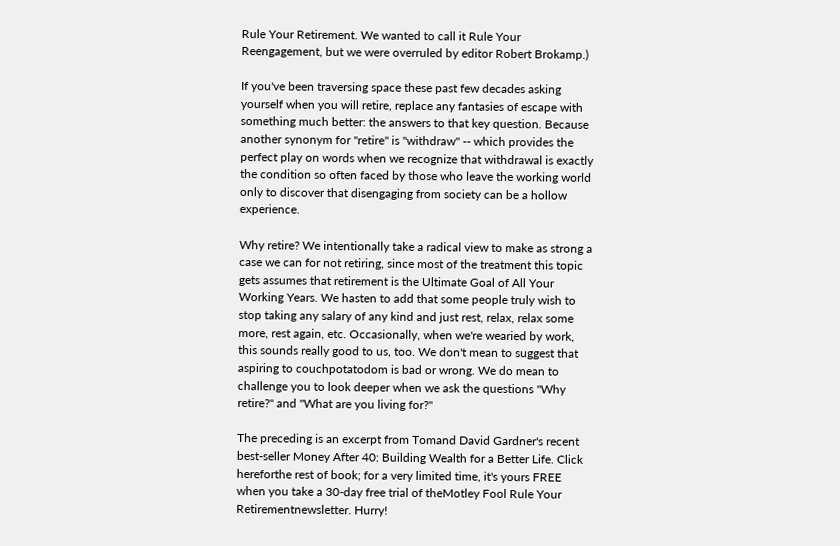Rule Your Retirement. We wanted to call it Rule Your Reengagement, but we were overruled by editor Robert Brokamp.)

If you've been traversing space these past few decades asking yourself when you will retire, replace any fantasies of escape with something much better: the answers to that key question. Because another synonym for "retire" is "withdraw" -- which provides the perfect play on words when we recognize that withdrawal is exactly the condition so often faced by those who leave the working world only to discover that disengaging from society can be a hollow experience.

Why retire? We intentionally take a radical view to make as strong a case we can for not retiring, since most of the treatment this topic gets assumes that retirement is the Ultimate Goal of All Your Working Years. We hasten to add that some people truly wish to stop taking any salary of any kind and just rest, relax, relax some more, rest again, etc. Occasionally, when we're wearied by work, this sounds really good to us, too. We don't mean to suggest that aspiring to couchpotatodom is bad or wrong. We do mean to challenge you to look deeper when we ask the questions "Why retire?" and "What are you living for?"

The preceding is an excerpt from Tomand David Gardner's recent best-seller Money After 40: Building Wealth for a Better Life. Click hereforthe rest of book; for a very limited time, it's yours FREE when you take a 30-day free trial of theMotley Fool Rule Your Retirementnewsletter. Hurry!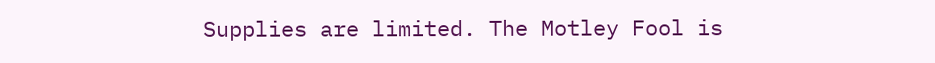Supplies are limited. The Motley Fool is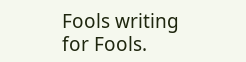Fools writing for Fools.